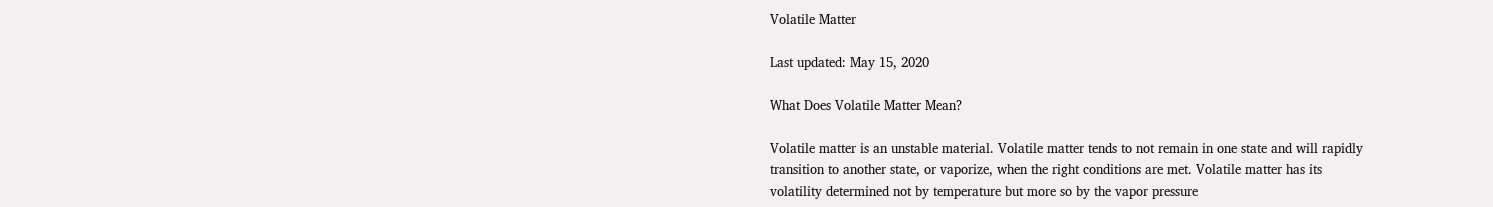Volatile Matter

Last updated: May 15, 2020

What Does Volatile Matter Mean?

Volatile matter is an unstable material. Volatile matter tends to not remain in one state and will rapidly transition to another state, or vaporize, when the right conditions are met. Volatile matter has its volatility determined not by temperature but more so by the vapor pressure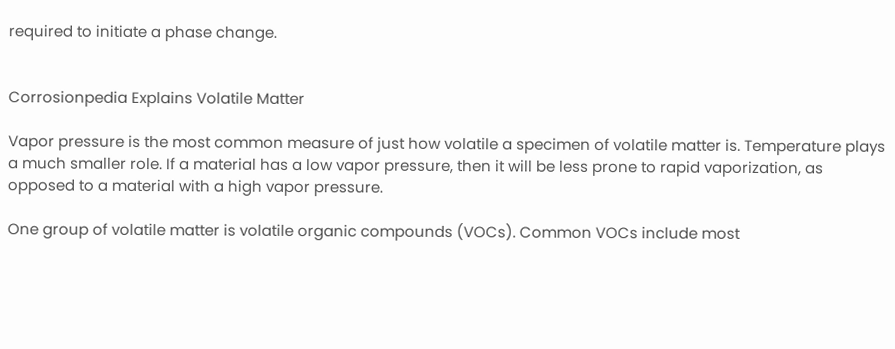required to initiate a phase change.


Corrosionpedia Explains Volatile Matter

Vapor pressure is the most common measure of just how volatile a specimen of volatile matter is. Temperature plays a much smaller role. If a material has a low vapor pressure, then it will be less prone to rapid vaporization, as opposed to a material with a high vapor pressure.

One group of volatile matter is volatile organic compounds (VOCs). Common VOCs include most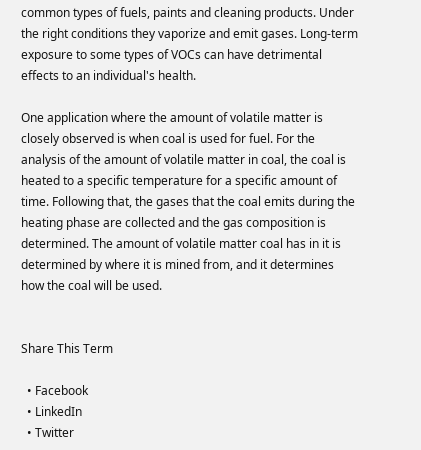common types of fuels, paints and cleaning products. Under the right conditions they vaporize and emit gases. Long-term exposure to some types of VOCs can have detrimental effects to an individual's health.

One application where the amount of volatile matter is closely observed is when coal is used for fuel. For the analysis of the amount of volatile matter in coal, the coal is heated to a specific temperature for a specific amount of time. Following that, the gases that the coal emits during the heating phase are collected and the gas composition is determined. The amount of volatile matter coal has in it is determined by where it is mined from, and it determines how the coal will be used.


Share This Term

  • Facebook
  • LinkedIn
  • Twitter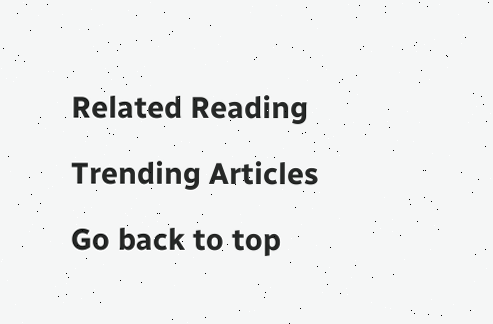Related Reading

Trending Articles

Go back to top